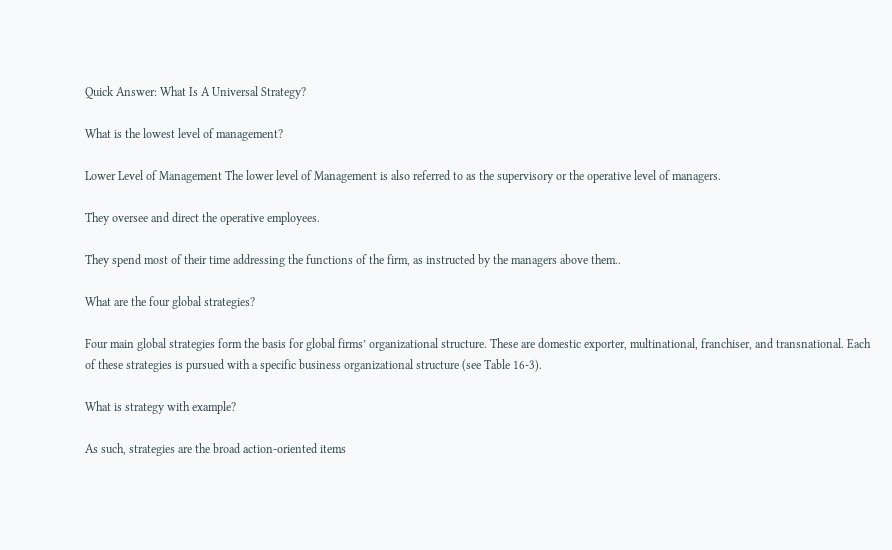Quick Answer: What Is A Universal Strategy?

What is the lowest level of management?

Lower Level of Management The lower level of Management is also referred to as the supervisory or the operative level of managers.

They oversee and direct the operative employees.

They spend most of their time addressing the functions of the firm, as instructed by the managers above them..

What are the four global strategies?

Four main global strategies form the basis for global firms’ organizational structure. These are domestic exporter, multinational, franchiser, and transnational. Each of these strategies is pursued with a specific business organizational structure (see Table 16-3).

What is strategy with example?

As such, strategies are the broad action-oriented items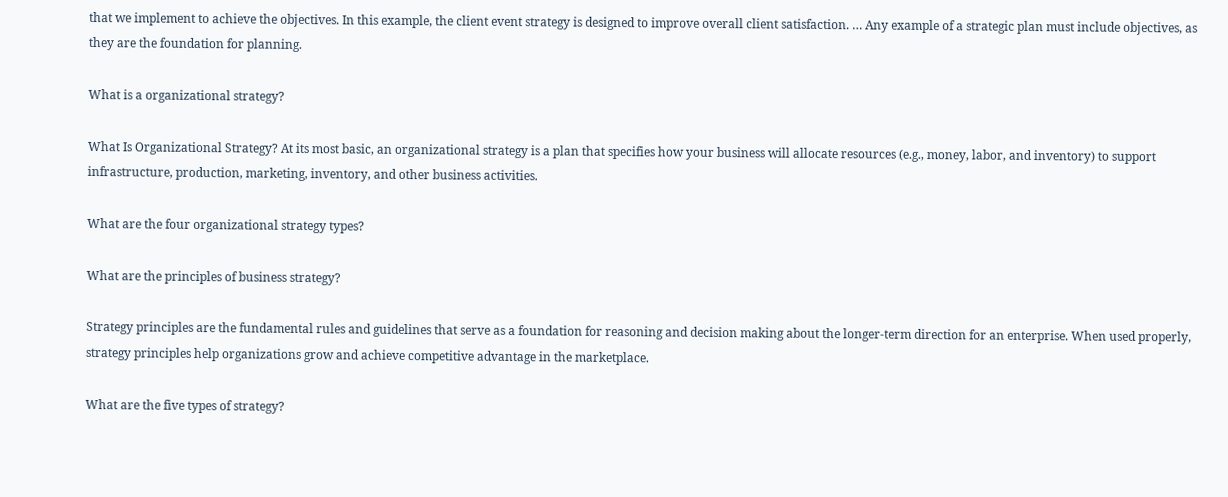that we implement to achieve the objectives. In this example, the client event strategy is designed to improve overall client satisfaction. … Any example of a strategic plan must include objectives, as they are the foundation for planning.

What is a organizational strategy?

What Is Organizational Strategy? At its most basic, an organizational strategy is a plan that specifies how your business will allocate resources (e.g., money, labor, and inventory) to support infrastructure, production, marketing, inventory, and other business activities.

What are the four organizational strategy types?

What are the principles of business strategy?

Strategy principles are the fundamental rules and guidelines that serve as a foundation for reasoning and decision making about the longer-term direction for an enterprise. When used properly, strategy principles help organizations grow and achieve competitive advantage in the marketplace.

What are the five types of strategy?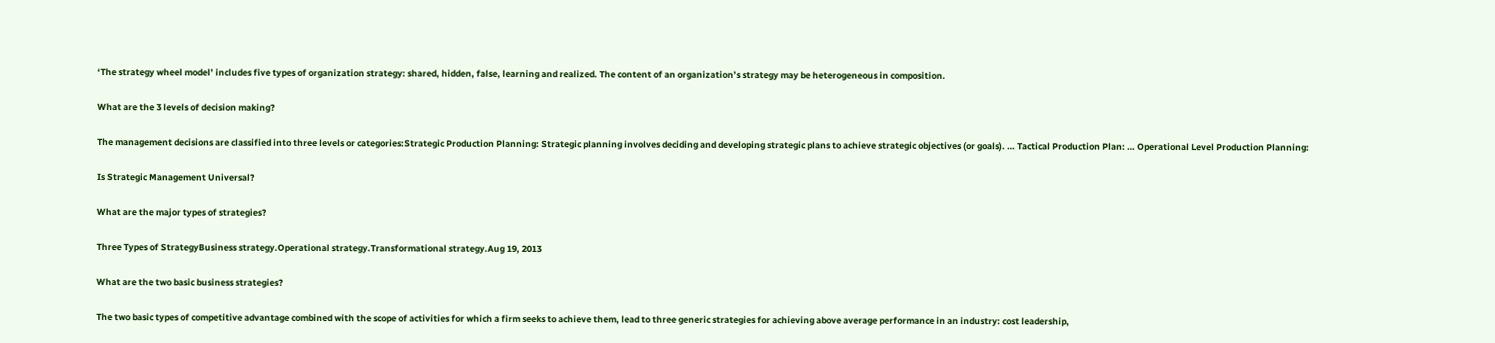‘The strategy wheel model’ includes five types of organization strategy: shared, hidden, false, learning and realized. The content of an organization’s strategy may be heterogeneous in composition.

What are the 3 levels of decision making?

The management decisions are classified into three levels or categories:Strategic Production Planning: Strategic planning involves deciding and developing strategic plans to achieve strategic objectives (or goals). … Tactical Production Plan: … Operational Level Production Planning:

Is Strategic Management Universal?

What are the major types of strategies?

Three Types of StrategyBusiness strategy.Operational strategy.Transformational strategy.Aug 19, 2013

What are the two basic business strategies?

The two basic types of competitive advantage combined with the scope of activities for which a firm seeks to achieve them, lead to three generic strategies for achieving above average performance in an industry: cost leadership,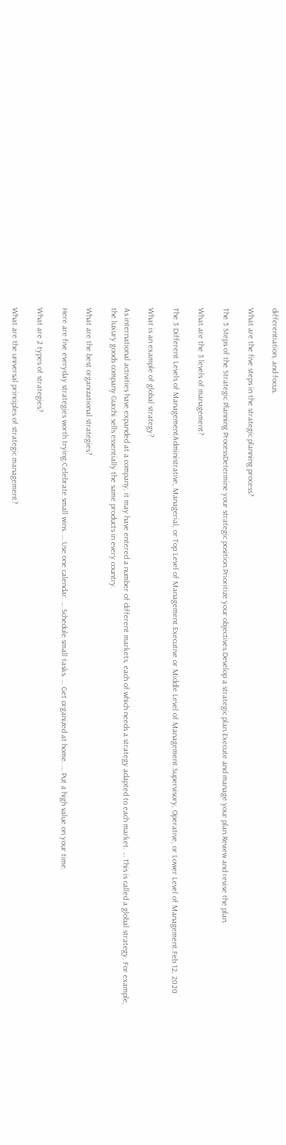differentiation, and focus.

What are the five steps in the strategic planning process?

The 5 Steps of the Strategic Planning ProcessDetermine your strategic position.Prioritize your objectives.Develop a strategic plan.Execute and manage your plan.Review and revise the plan.

What are the 3 levels of management?

The 3 Different Levels of ManagementAdministrative, Managerial, or Top Level of Management.Executive or Middle Level of Management.Supervisory, Operative, or Lower Level of Management.Feb 12, 2020

What is an example of global strategy?

As international activities have expanded at a company, it may have entered a number of different markets, each of which needs a strategy adapted to each market. … This is called a global strategy. For example, the luxury goods company Gucchi sells essentially the same products in every country.

What are the best organizational strategies?

Here are five everyday strategies worth trying:Celebrate small wins. … Use one calendar. … Schedule small tasks. … Get organized at home. … Put a high value on your time.

What are 2 types of strategies?

What are the universal principles of strategic management?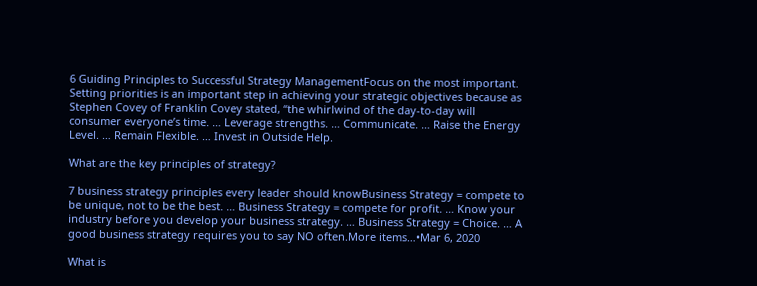6 Guiding Principles to Successful Strategy ManagementFocus on the most important. Setting priorities is an important step in achieving your strategic objectives because as Stephen Covey of Franklin Covey stated, “the whirlwind of the day-to-day will consumer everyone’s time. … Leverage strengths. … Communicate. … Raise the Energy Level. … Remain Flexible. … Invest in Outside Help.

What are the key principles of strategy?

7 business strategy principles every leader should knowBusiness Strategy = compete to be unique, not to be the best. … Business Strategy = compete for profit. … Know your industry before you develop your business strategy. … Business Strategy = Choice. … A good business strategy requires you to say NO often.More items…•Mar 6, 2020

What is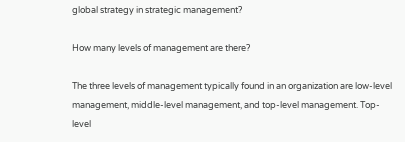global strategy in strategic management?

How many levels of management are there?

The three levels of management typically found in an organization are low-level management, middle-level management, and top-level management. Top-level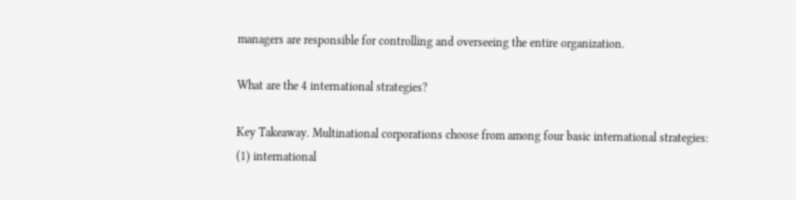managers are responsible for controlling and overseeing the entire organization.

What are the 4 international strategies?

Key Takeaway. Multinational corporations choose from among four basic international strategies: (1) international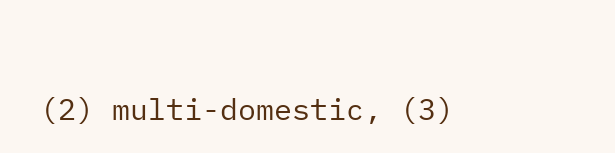(2) multi-domestic, (3)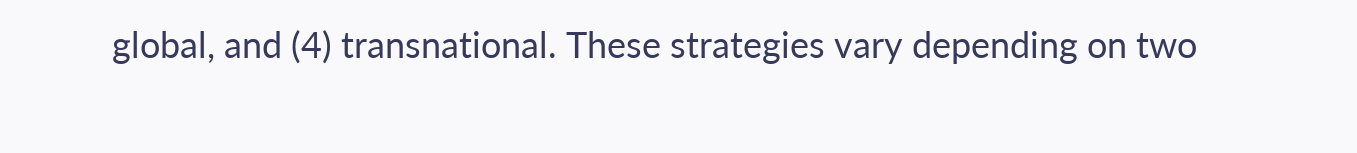global, and (4) transnational. These strategies vary depending on two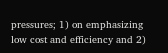pressures; 1) on emphasizing low cost and efficiency and 2)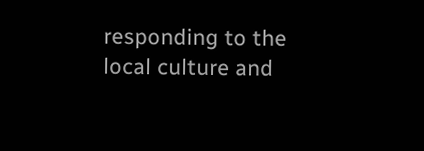responding to the local culture and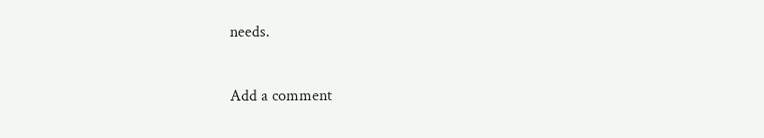needs.

Add a comment